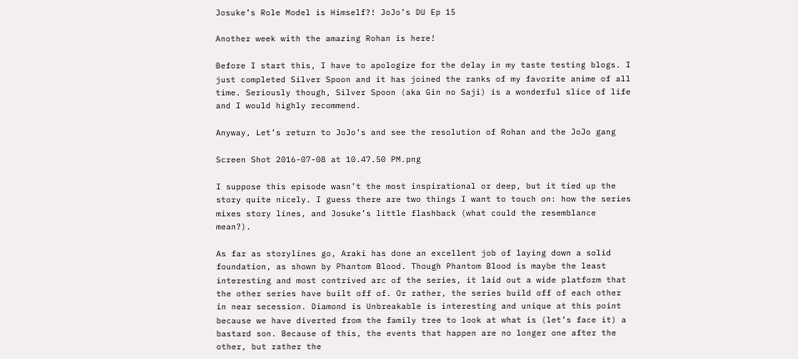Josuke’s Role Model is Himself?! JoJo’s DU Ep 15

Another week with the amazing Rohan is here!

Before I start this, I have to apologize for the delay in my taste testing blogs. I just completed Silver Spoon and it has joined the ranks of my favorite anime of all time. Seriously though, Silver Spoon (aka Gin no Saji) is a wonderful slice of life and I would highly recommend.

Anyway, Let’s return to JoJo’s and see the resolution of Rohan and the JoJo gang

Screen Shot 2016-07-08 at 10.47.50 PM.png

I suppose this episode wasn’t the most inspirational or deep, but it tied up the story quite nicely. I guess there are two things I want to touch on: how the series mixes story lines, and Josuke’s little flashback (what could the resemblance mean?).

As far as storylines go, Araki has done an excellent job of laying down a solid foundation, as shown by Phantom Blood. Though Phantom Blood is maybe the least interesting and most contrived arc of the series, it laid out a wide platform that the other series have built off of. Or rather, the series build off of each other in near secession. Diamond is Unbreakable is interesting and unique at this point because we have diverted from the family tree to look at what is (let’s face it) a bastard son. Because of this, the events that happen are no longer one after the other, but rather the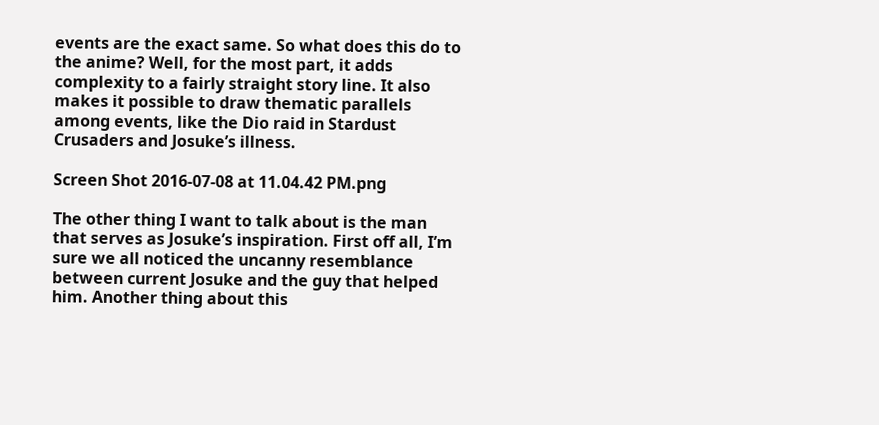events are the exact same. So what does this do to the anime? Well, for the most part, it adds complexity to a fairly straight story line. It also makes it possible to draw thematic parallels among events, like the Dio raid in Stardust Crusaders and Josuke’s illness.

Screen Shot 2016-07-08 at 11.04.42 PM.png

The other thing I want to talk about is the man that serves as Josuke’s inspiration. First off all, I’m sure we all noticed the uncanny resemblance between current Josuke and the guy that helped him. Another thing about this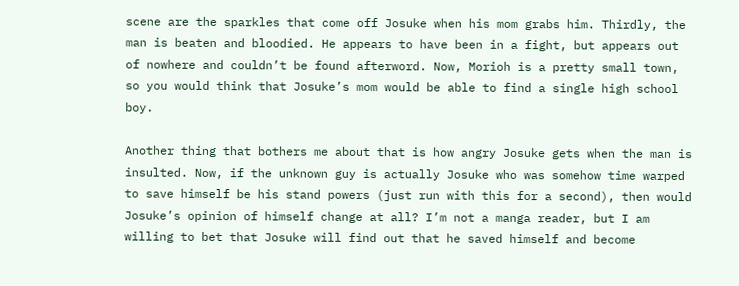scene are the sparkles that come off Josuke when his mom grabs him. Thirdly, the man is beaten and bloodied. He appears to have been in a fight, but appears out of nowhere and couldn’t be found afterword. Now, Morioh is a pretty small town, so you would think that Josuke’s mom would be able to find a single high school boy.

Another thing that bothers me about that is how angry Josuke gets when the man is insulted. Now, if the unknown guy is actually Josuke who was somehow time warped to save himself be his stand powers (just run with this for a second), then would Josuke’s opinion of himself change at all? I’m not a manga reader, but I am willing to bet that Josuke will find out that he saved himself and become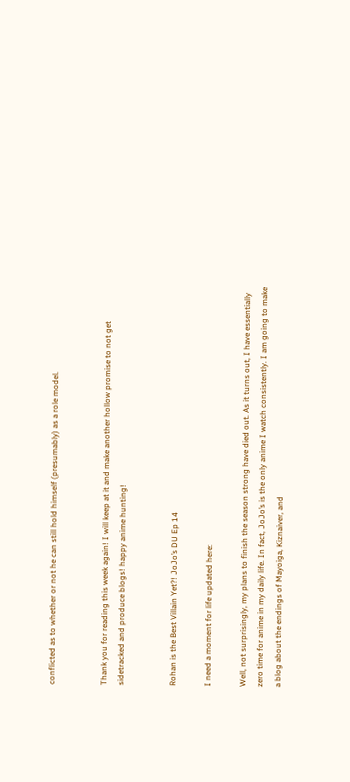conflicted as to whether or not he can still hold himself (presumably) as a role model.


Thank you for reading this week again! I will keep at it and make another hollow promise to not get sidetracked and produce blogs! happy anime hunting!


Rohan is the Best Villain Yet?! JoJo’s DU Ep 14

I need a moment for life updated here:

Well, not surprisingly, my plans to finish the season strong have died out. As it turns out, I have essentially zero time for anime in my daily life. In fact, JoJo’s is the only anime I watch consistently. I am going to make a blog about the endings of Mayoiga, Kiznaiver, and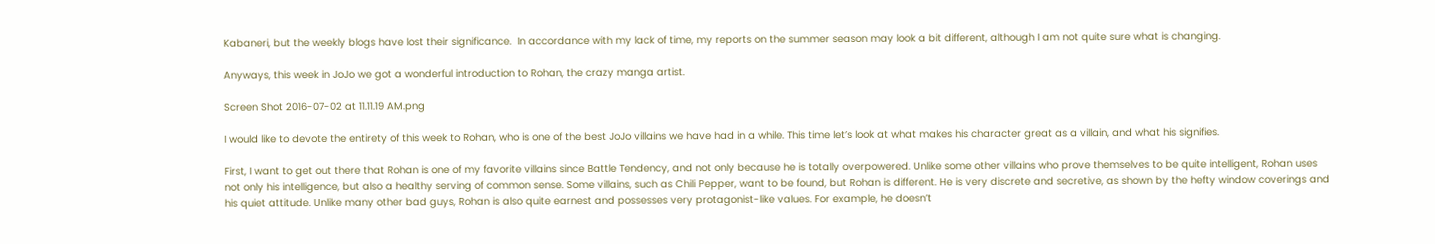Kabaneri, but the weekly blogs have lost their significance.  In accordance with my lack of time, my reports on the summer season may look a bit different, although I am not quite sure what is changing.

Anyways, this week in JoJo we got a wonderful introduction to Rohan, the crazy manga artist.

Screen Shot 2016-07-02 at 11.11.19 AM.png

I would like to devote the entirety of this week to Rohan, who is one of the best JoJo villains we have had in a while. This time let’s look at what makes his character great as a villain, and what his signifies.

First, I want to get out there that Rohan is one of my favorite villains since Battle Tendency, and not only because he is totally overpowered. Unlike some other villains who prove themselves to be quite intelligent, Rohan uses not only his intelligence, but also a healthy serving of common sense. Some villains, such as Chili Pepper, want to be found, but Rohan is different. He is very discrete and secretive, as shown by the hefty window coverings and his quiet attitude. Unlike many other bad guys, Rohan is also quite earnest and possesses very protagonist-like values. For example, he doesn’t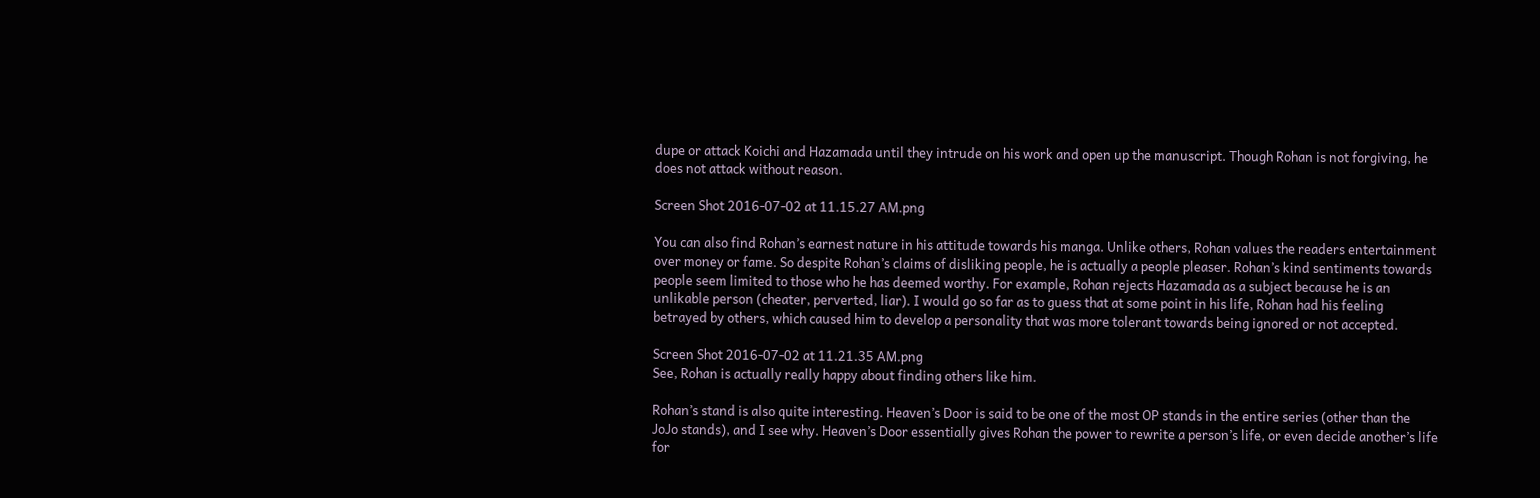dupe or attack Koichi and Hazamada until they intrude on his work and open up the manuscript. Though Rohan is not forgiving, he does not attack without reason.

Screen Shot 2016-07-02 at 11.15.27 AM.png

You can also find Rohan’s earnest nature in his attitude towards his manga. Unlike others, Rohan values the readers entertainment over money or fame. So despite Rohan’s claims of disliking people, he is actually a people pleaser. Rohan’s kind sentiments towards people seem limited to those who he has deemed worthy. For example, Rohan rejects Hazamada as a subject because he is an unlikable person (cheater, perverted, liar). I would go so far as to guess that at some point in his life, Rohan had his feeling betrayed by others, which caused him to develop a personality that was more tolerant towards being ignored or not accepted.

Screen Shot 2016-07-02 at 11.21.35 AM.png
See, Rohan is actually really happy about finding others like him.

Rohan’s stand is also quite interesting. Heaven’s Door is said to be one of the most OP stands in the entire series (other than the JoJo stands), and I see why. Heaven’s Door essentially gives Rohan the power to rewrite a person’s life, or even decide another’s life for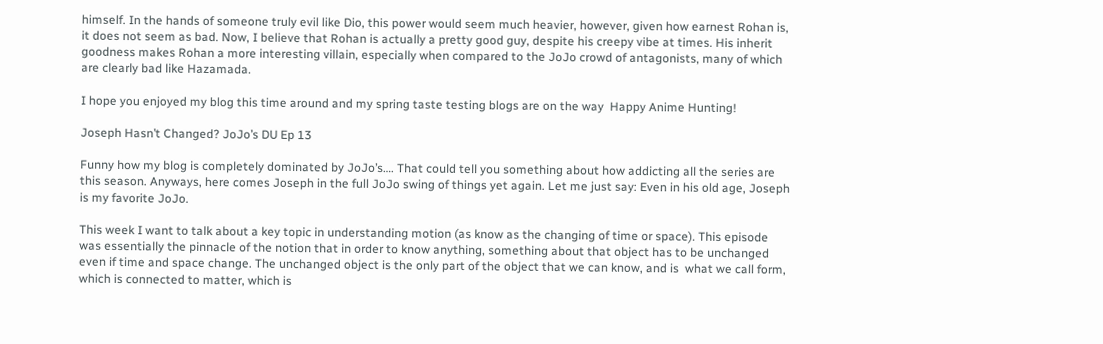himself. In the hands of someone truly evil like Dio, this power would seem much heavier, however, given how earnest Rohan is, it does not seem as bad. Now, I believe that Rohan is actually a pretty good guy, despite his creepy vibe at times. His inherit goodness makes Rohan a more interesting villain, especially when compared to the JoJo crowd of antagonists, many of which are clearly bad like Hazamada.

I hope you enjoyed my blog this time around and my spring taste testing blogs are on the way  Happy Anime Hunting!

Joseph Hasn’t Changed? JoJo’s DU Ep 13

Funny how my blog is completely dominated by JoJo’s…. That could tell you something about how addicting all the series are this season. Anyways, here comes Joseph in the full JoJo swing of things yet again. Let me just say: Even in his old age, Joseph is my favorite JoJo.

This week I want to talk about a key topic in understanding motion (as know as the changing of time or space). This episode was essentially the pinnacle of the notion that in order to know anything, something about that object has to be unchanged even if time and space change. The unchanged object is the only part of the object that we can know, and is  what we call form, which is connected to matter, which is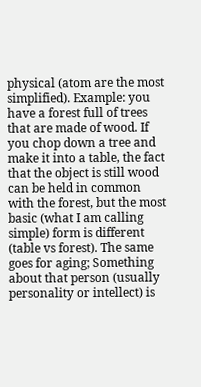physical (atom are the most simplified). Example: you have a forest full of trees that are made of wood. If you chop down a tree and make it into a table, the fact that the object is still wood can be held in common with the forest, but the most basic (what I am calling simple) form is different (table vs forest). The same goes for aging; Something about that person (usually personality or intellect) is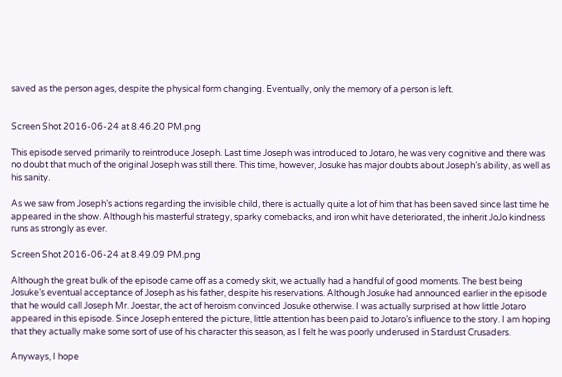saved as the person ages, despite the physical form changing. Eventually, only the memory of a person is left.


Screen Shot 2016-06-24 at 8.46.20 PM.png

This episode served primarily to reintroduce Joseph. Last time Joseph was introduced to Jotaro, he was very cognitive and there was no doubt that much of the original Joseph was still there. This time, however, Josuke has major doubts about Joseph’s ability, as well as his sanity.

As we saw from Joseph’s actions regarding the invisible child, there is actually quite a lot of him that has been saved since last time he appeared in the show. Although his masterful strategy, sparky comebacks, and iron whit have deteriorated, the inherit JoJo kindness runs as strongly as ever.

Screen Shot 2016-06-24 at 8.49.09 PM.png

Although the great bulk of the episode came off as a comedy skit, we actually had a handful of good moments. The best being Josuke’s eventual acceptance of Joseph as his father, despite his reservations. Although Josuke had announced earlier in the episode that he would call Joseph Mr. Joestar, the act of heroism convinced Josuke otherwise. I was actually surprised at how little Jotaro appeared in this episode. Since Joseph entered the picture, little attention has been paid to Jotaro’s influence to the story. I am hoping that they actually make some sort of use of his character this season, as I felt he was poorly underused in Stardust Crusaders.

Anyways, I hope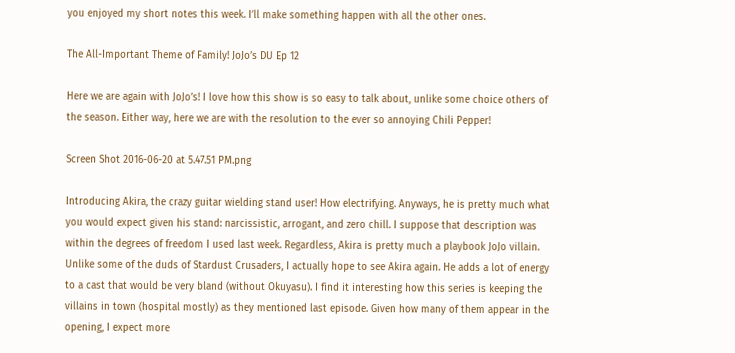you enjoyed my short notes this week. I’ll make something happen with all the other ones.

The All-Important Theme of Family! JoJo’s DU Ep 12

Here we are again with JoJo’s! I love how this show is so easy to talk about, unlike some choice others of the season. Either way, here we are with the resolution to the ever so annoying Chili Pepper!

Screen Shot 2016-06-20 at 5.47.51 PM.png

Introducing Akira, the crazy guitar wielding stand user! How electrifying. Anyways, he is pretty much what you would expect given his stand: narcissistic, arrogant, and zero chill. I suppose that description was within the degrees of freedom I used last week. Regardless, Akira is pretty much a playbook JoJo villain. Unlike some of the duds of Stardust Crusaders, I actually hope to see Akira again. He adds a lot of energy to a cast that would be very bland (without Okuyasu). I find it interesting how this series is keeping the villains in town (hospital mostly) as they mentioned last episode. Given how many of them appear in the opening, I expect more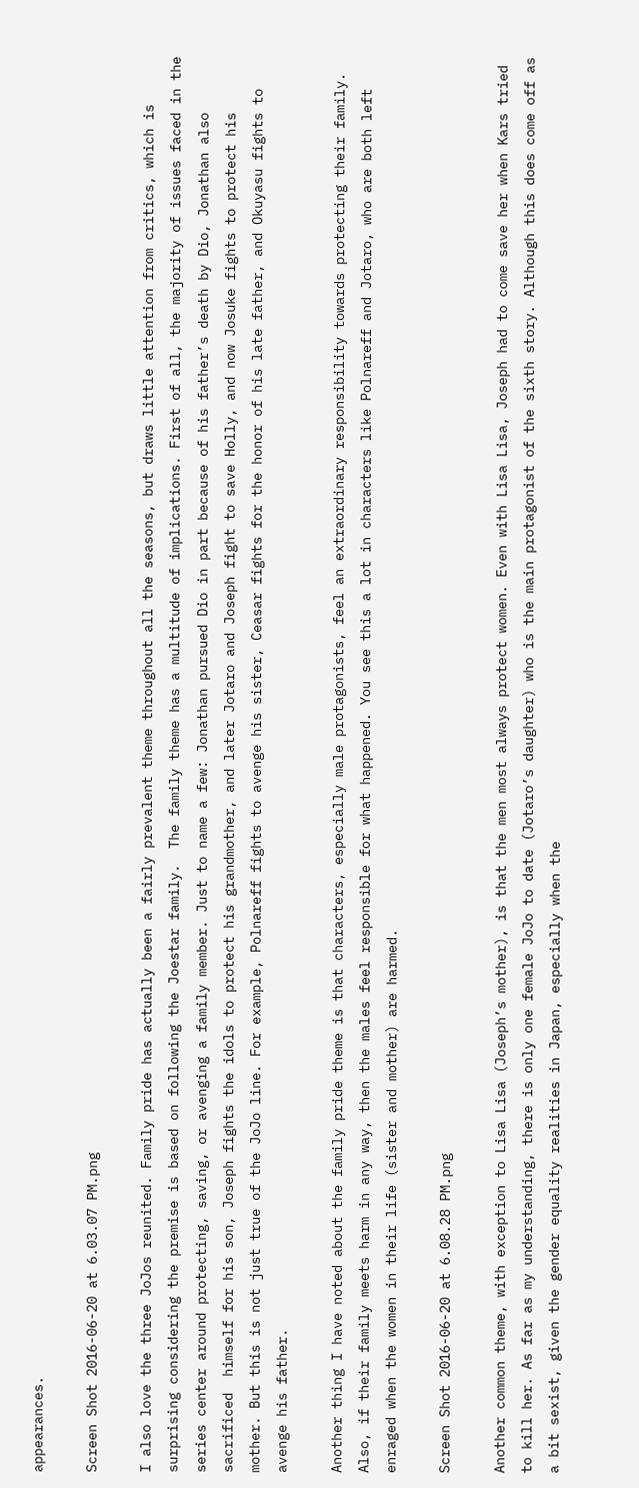appearances.

Screen Shot 2016-06-20 at 6.03.07 PM.png

I also love the three JoJos reunited. Family pride has actually been a fairly prevalent theme throughout all the seasons, but draws little attention from critics, which is surprising considering the premise is based on following the Joestar family.  The family theme has a multitude of implications. First of all, the majority of issues faced in the series center around protecting, saving, or avenging a family member. Just to name a few: Jonathan pursued Dio in part because of his father’s death by Dio, Jonathan also sacrificed  himself for his son, Joseph fights the idols to protect his grandmother, and later Jotaro and Joseph fight to save Holly, and now Josuke fights to protect his mother. But this is not just true of the JoJo line. For example, Polnareff fights to avenge his sister, Ceasar fights for the honor of his late father, and Okuyasu fights to avenge his father.

Another thing I have noted about the family pride theme is that characters, especially male protagonists, feel an extraordinary responsibility towards protecting their family.  Also, if their family meets harm in any way, then the males feel responsible for what happened. You see this a lot in characters like Polnareff and Jotaro, who are both left enraged when the women in their life (sister and mother) are harmed.

Screen Shot 2016-06-20 at 6.08.28 PM.png

Another common theme, with exception to Lisa Lisa (Joseph’s mother), is that the men most always protect women. Even with Lisa Lisa, Joseph had to come save her when Kars tried to kill her. As far as my understanding, there is only one female JoJo to date (Jotaro’s daughter) who is the main protagonist of the sixth story. Although this does come off as a bit sexist, given the gender equality realities in Japan, especially when the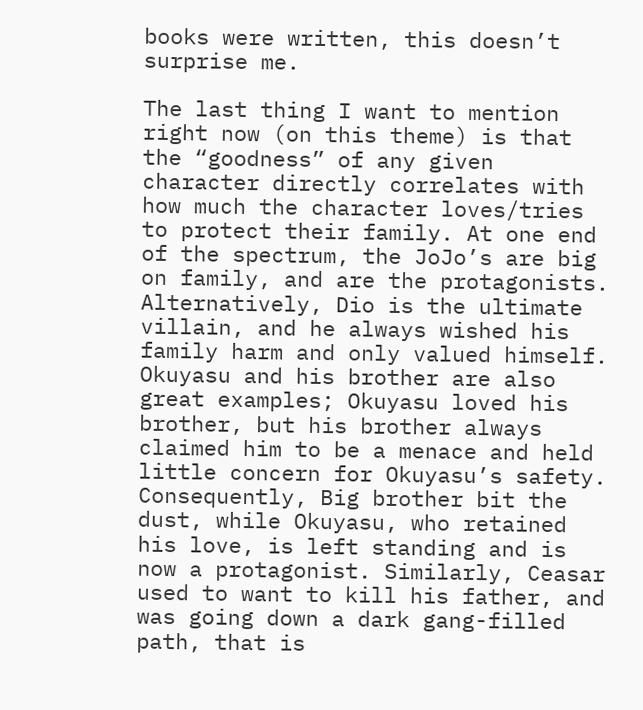books were written, this doesn’t surprise me.

The last thing I want to mention right now (on this theme) is that the “goodness” of any given character directly correlates with how much the character loves/tries to protect their family. At one end of the spectrum, the JoJo’s are big on family, and are the protagonists. Alternatively, Dio is the ultimate villain, and he always wished his family harm and only valued himself. Okuyasu and his brother are also great examples; Okuyasu loved his brother, but his brother always claimed him to be a menace and held little concern for Okuyasu’s safety. Consequently, Big brother bit the dust, while Okuyasu, who retained his love, is left standing and is now a protagonist. Similarly, Ceasar used to want to kill his father, and was going down a dark gang-filled path, that is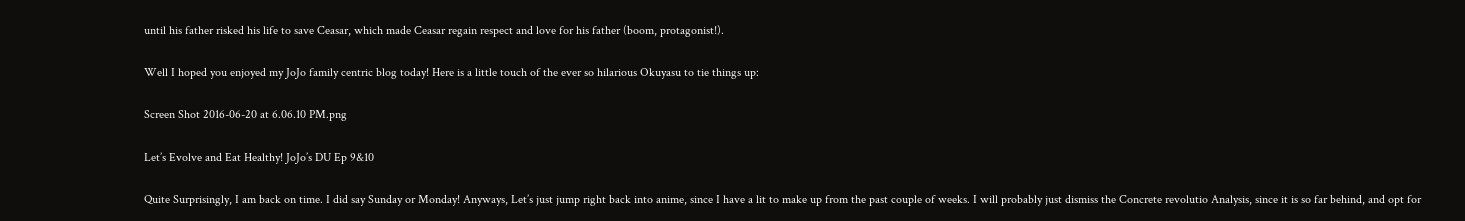until his father risked his life to save Ceasar, which made Ceasar regain respect and love for his father (boom, protagonist!).

Well I hoped you enjoyed my JoJo family centric blog today! Here is a little touch of the ever so hilarious Okuyasu to tie things up:

Screen Shot 2016-06-20 at 6.06.10 PM.png

Let’s Evolve and Eat Healthy! JoJo’s DU Ep 9&10

Quite Surprisingly, I am back on time. I did say Sunday or Monday! Anyways, Let’s just jump right back into anime, since I have a lit to make up from the past couple of weeks. I will probably just dismiss the Concrete revolutio Analysis, since it is so far behind, and opt for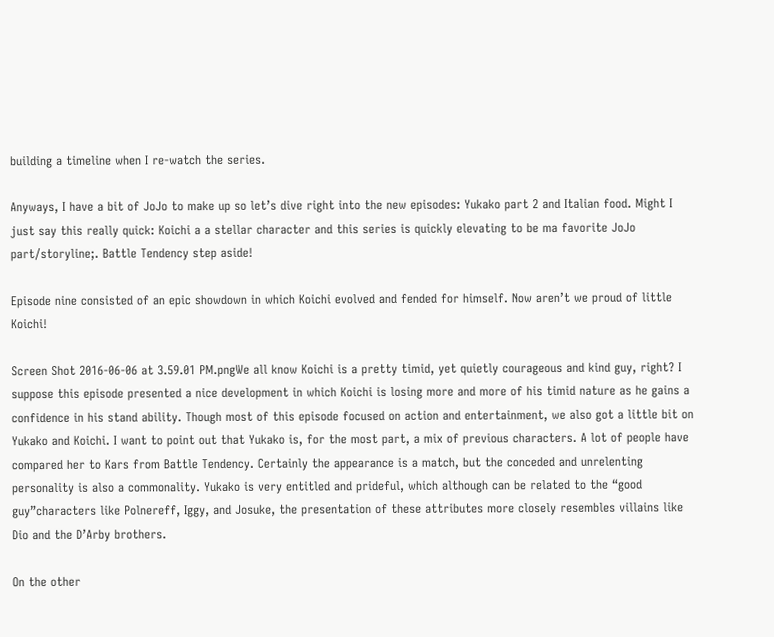building a timeline when I re-watch the series.

Anyways, I have a bit of JoJo to make up so let’s dive right into the new episodes: Yukako part 2 and Italian food. Might I just say this really quick: Koichi a a stellar character and this series is quickly elevating to be ma favorite JoJo part/storyline;. Battle Tendency step aside!

Episode nine consisted of an epic showdown in which Koichi evolved and fended for himself. Now aren’t we proud of little Koichi!

Screen Shot 2016-06-06 at 3.59.01 PM.pngWe all know Koichi is a pretty timid, yet quietly courageous and kind guy, right? I suppose this episode presented a nice development in which Koichi is losing more and more of his timid nature as he gains a confidence in his stand ability. Though most of this episode focused on action and entertainment, we also got a little bit on Yukako and Koichi. I want to point out that Yukako is, for the most part, a mix of previous characters. A lot of people have compared her to Kars from Battle Tendency. Certainly the appearance is a match, but the conceded and unrelenting personality is also a commonality. Yukako is very entitled and prideful, which although can be related to the “good guy”characters like Polnereff, Iggy, and Josuke, the presentation of these attributes more closely resembles villains like Dio and the D’Arby brothers.

On the other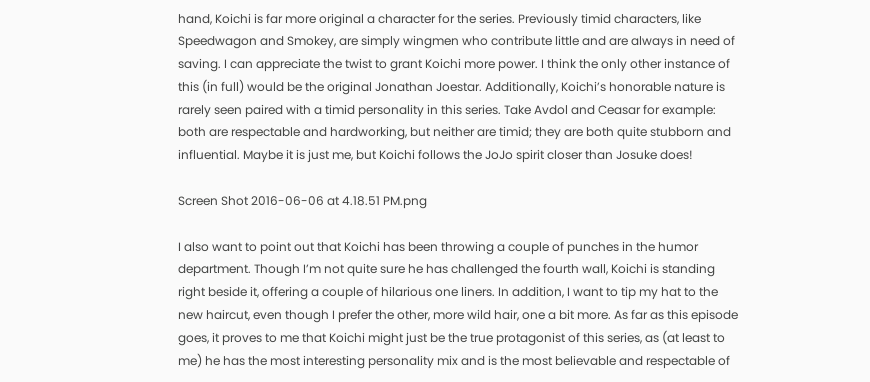hand, Koichi is far more original a character for the series. Previously timid characters, like Speedwagon and Smokey, are simply wingmen who contribute little and are always in need of saving. I can appreciate the twist to grant Koichi more power. I think the only other instance of this (in full) would be the original Jonathan Joestar. Additionally, Koichi’s honorable nature is rarely seen paired with a timid personality in this series. Take Avdol and Ceasar for example: both are respectable and hardworking, but neither are timid; they are both quite stubborn and influential. Maybe it is just me, but Koichi follows the JoJo spirit closer than Josuke does!

Screen Shot 2016-06-06 at 4.18.51 PM.png

I also want to point out that Koichi has been throwing a couple of punches in the humor department. Though I’m not quite sure he has challenged the fourth wall, Koichi is standing right beside it, offering a couple of hilarious one liners. In addition, I want to tip my hat to the new haircut, even though I prefer the other, more wild hair, one a bit more. As far as this episode goes, it proves to me that Koichi might just be the true protagonist of this series, as (at least to me) he has the most interesting personality mix and is the most believable and respectable of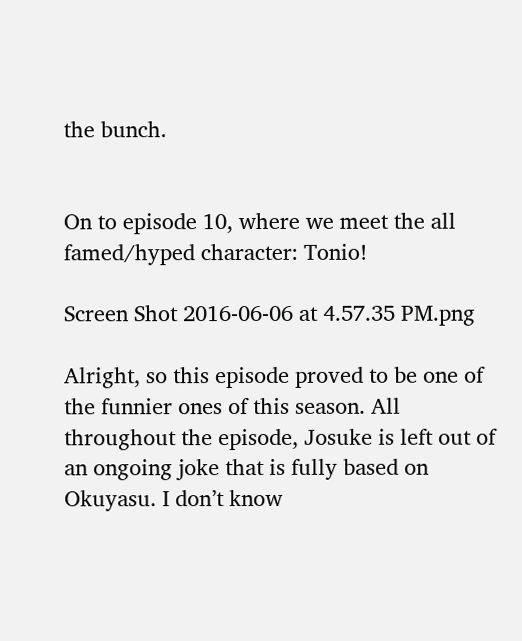the bunch.


On to episode 10, where we meet the all famed/hyped character: Tonio!

Screen Shot 2016-06-06 at 4.57.35 PM.png

Alright, so this episode proved to be one of the funnier ones of this season. All throughout the episode, Josuke is left out of an ongoing joke that is fully based on Okuyasu. I don’t know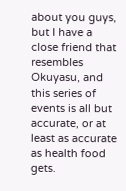about you guys, but I have a close friend that resembles Okuyasu, and this series of events is all but accurate, or at least as accurate as health food gets.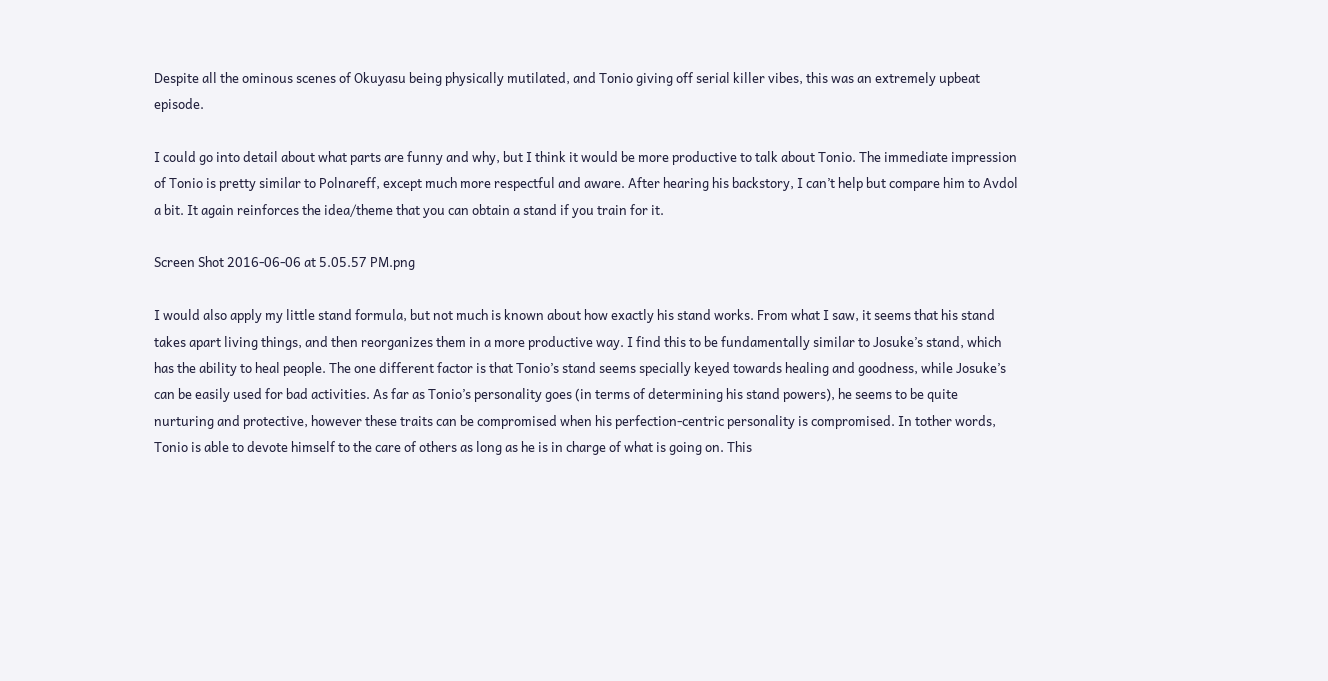Despite all the ominous scenes of Okuyasu being physically mutilated, and Tonio giving off serial killer vibes, this was an extremely upbeat episode.

I could go into detail about what parts are funny and why, but I think it would be more productive to talk about Tonio. The immediate impression of Tonio is pretty similar to Polnareff, except much more respectful and aware. After hearing his backstory, I can’t help but compare him to Avdol a bit. It again reinforces the idea/theme that you can obtain a stand if you train for it.

Screen Shot 2016-06-06 at 5.05.57 PM.png

I would also apply my little stand formula, but not much is known about how exactly his stand works. From what I saw, it seems that his stand takes apart living things, and then reorganizes them in a more productive way. I find this to be fundamentally similar to Josuke’s stand, which has the ability to heal people. The one different factor is that Tonio’s stand seems specially keyed towards healing and goodness, while Josuke’s can be easily used for bad activities. As far as Tonio’s personality goes (in terms of determining his stand powers), he seems to be quite nurturing and protective, however these traits can be compromised when his perfection-centric personality is compromised. In tother words, Tonio is able to devote himself to the care of others as long as he is in charge of what is going on. This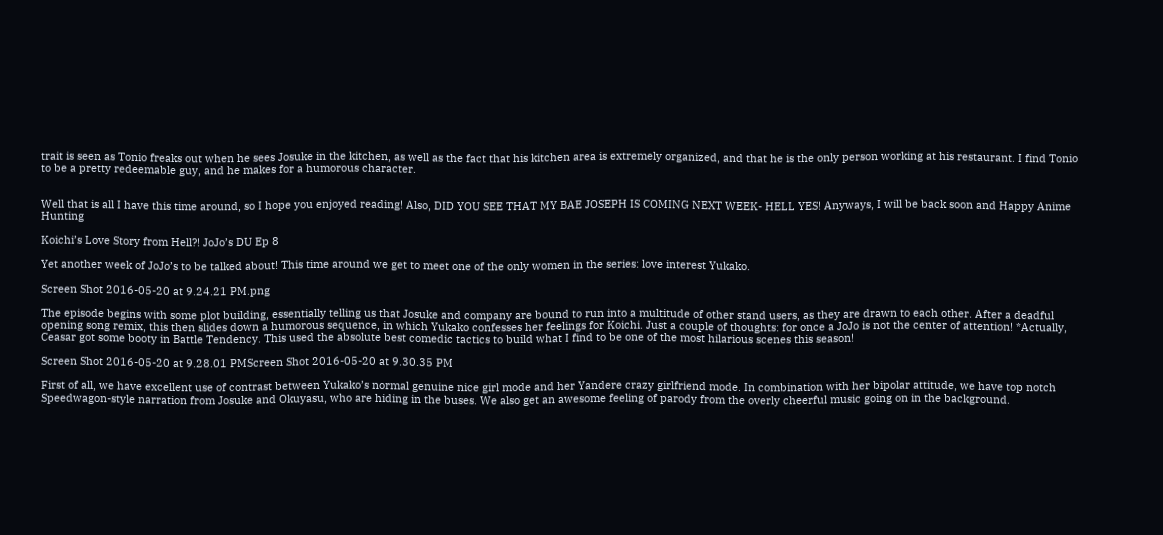trait is seen as Tonio freaks out when he sees Josuke in the kitchen, as well as the fact that his kitchen area is extremely organized, and that he is the only person working at his restaurant. I find Tonio to be a pretty redeemable guy, and he makes for a humorous character.


Well that is all I have this time around, so I hope you enjoyed reading! Also, DID YOU SEE THAT MY BAE JOSEPH IS COMING NEXT WEEK- HELL YES! Anyways, I will be back soon and Happy Anime Hunting

Koichi’s Love Story from Hell?! JoJo’s DU Ep 8

Yet another week of JoJo’s to be talked about! This time around we get to meet one of the only women in the series: love interest Yukako.

Screen Shot 2016-05-20 at 9.24.21 PM.png

The episode begins with some plot building, essentially telling us that Josuke and company are bound to run into a multitude of other stand users, as they are drawn to each other. After a deadful opening song remix, this then slides down a humorous sequence, in which Yukako confesses her feelings for Koichi. Just a couple of thoughts: for once a JoJo is not the center of attention! *Actually, Ceasar got some booty in Battle Tendency. This used the absolute best comedic tactics to build what I find to be one of the most hilarious scenes this season!

Screen Shot 2016-05-20 at 9.28.01 PMScreen Shot 2016-05-20 at 9.30.35 PM

First of all, we have excellent use of contrast between Yukako’s normal genuine nice girl mode and her Yandere crazy girlfriend mode. In combination with her bipolar attitude, we have top notch Speedwagon-style narration from Josuke and Okuyasu, who are hiding in the buses. We also get an awesome feeling of parody from the overly cheerful music going on in the background.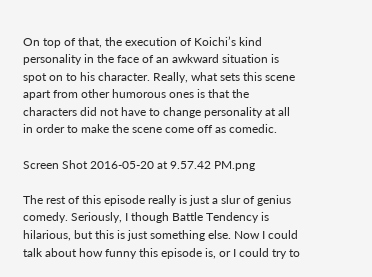On top of that, the execution of Koichi’s kind personality in the face of an awkward situation is spot on to his character. Really, what sets this scene apart from other humorous ones is that the characters did not have to change personality at all in order to make the scene come off as comedic.

Screen Shot 2016-05-20 at 9.57.42 PM.png

The rest of this episode really is just a slur of genius comedy. Seriously, I though Battle Tendency is hilarious, but this is just something else. Now I could talk about how funny this episode is, or I could try to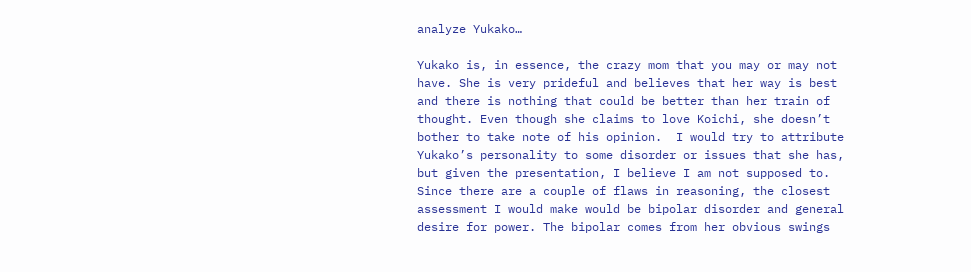analyze Yukako…

Yukako is, in essence, the crazy mom that you may or may not have. She is very prideful and believes that her way is best and there is nothing that could be better than her train of thought. Even though she claims to love Koichi, she doesn’t bother to take note of his opinion.  I would try to attribute Yukako’s personality to some disorder or issues that she has, but given the presentation, I believe I am not supposed to. Since there are a couple of flaws in reasoning, the closest assessment I would make would be bipolar disorder and general desire for power. The bipolar comes from her obvious swings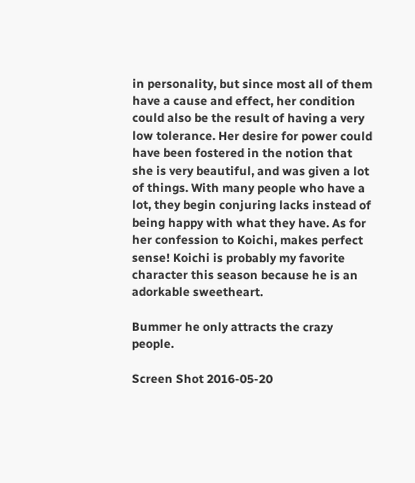in personality, but since most all of them have a cause and effect, her condition could also be the result of having a very low tolerance. Her desire for power could have been fostered in the notion that she is very beautiful, and was given a lot of things. With many people who have a lot, they begin conjuring lacks instead of being happy with what they have. As for her confession to Koichi, makes perfect sense! Koichi is probably my favorite character this season because he is an adorkable sweetheart.

Bummer he only attracts the crazy people.

Screen Shot 2016-05-20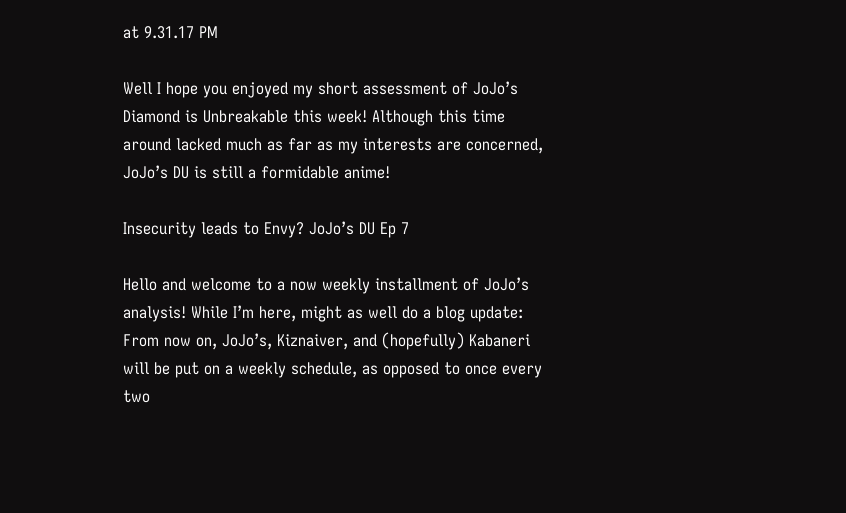at 9.31.17 PM

Well I hope you enjoyed my short assessment of JoJo’s Diamond is Unbreakable this week! Although this time around lacked much as far as my interests are concerned, JoJo’s DU is still a formidable anime!

Insecurity leads to Envy? JoJo’s DU Ep 7

Hello and welcome to a now weekly installment of JoJo’s analysis! While I’m here, might as well do a blog update: From now on, JoJo’s, Kiznaiver, and (hopefully) Kabaneri will be put on a weekly schedule, as opposed to once every two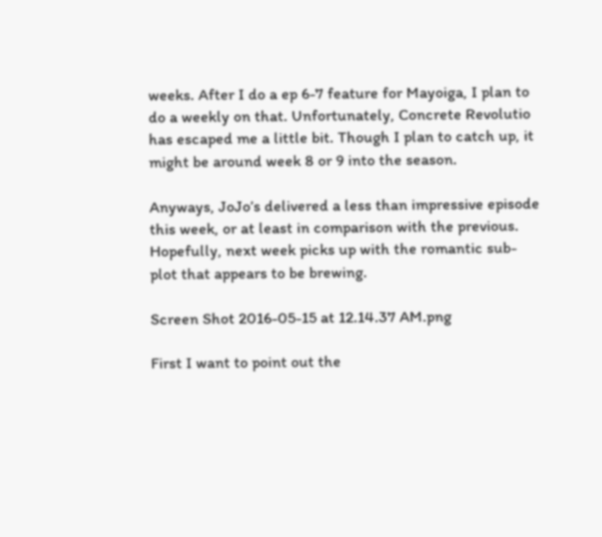weeks. After I do a ep 6-7 feature for Mayoiga, I plan to do a weekly on that. Unfortunately, Concrete Revolutio has escaped me a little bit. Though I plan to catch up, it might be around week 8 or 9 into the season.

Anyways, JoJo’s delivered a less than impressive episode this week, or at least in comparison with the previous. Hopefully, next week picks up with the romantic sub-plot that appears to be brewing.

Screen Shot 2016-05-15 at 12.14.37 AM.png

First I want to point out the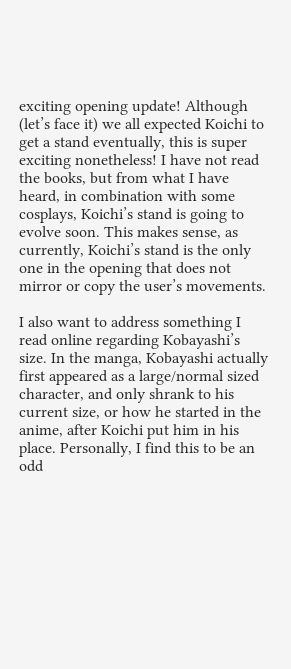exciting opening update! Although (let’s face it) we all expected Koichi to get a stand eventually, this is super exciting nonetheless! I have not read the books, but from what I have heard, in combination with some cosplays, Koichi’s stand is going to evolve soon. This makes sense, as currently, Koichi’s stand is the only one in the opening that does not mirror or copy the user’s movements.

I also want to address something I read online regarding Kobayashi’s size. In the manga, Kobayashi actually first appeared as a large/normal sized character, and only shrank to his current size, or how he started in the anime, after Koichi put him in his place. Personally, I find this to be an odd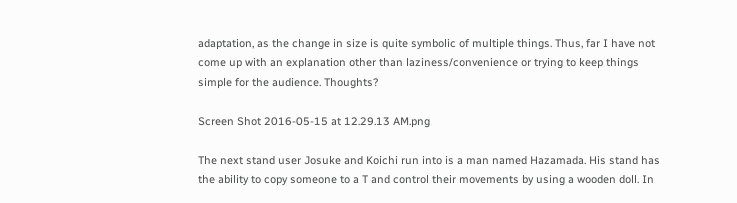adaptation, as the change in size is quite symbolic of multiple things. Thus, far I have not come up with an explanation other than laziness/convenience or trying to keep things simple for the audience. Thoughts?

Screen Shot 2016-05-15 at 12.29.13 AM.png

The next stand user Josuke and Koichi run into is a man named Hazamada. His stand has the ability to copy someone to a T and control their movements by using a wooden doll. In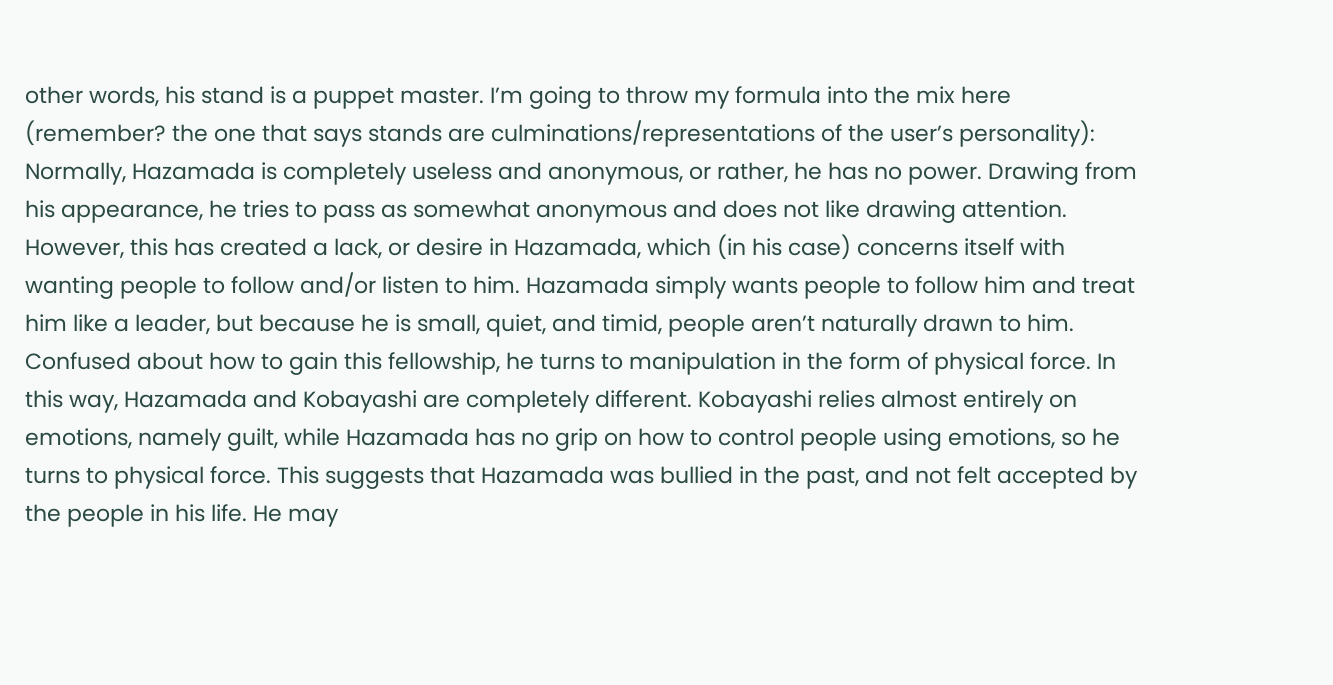other words, his stand is a puppet master. I’m going to throw my formula into the mix here (remember? the one that says stands are culminations/representations of the user’s personality): Normally, Hazamada is completely useless and anonymous, or rather, he has no power. Drawing from his appearance, he tries to pass as somewhat anonymous and does not like drawing attention. However, this has created a lack, or desire in Hazamada, which (in his case) concerns itself with wanting people to follow and/or listen to him. Hazamada simply wants people to follow him and treat him like a leader, but because he is small, quiet, and timid, people aren’t naturally drawn to him. Confused about how to gain this fellowship, he turns to manipulation in the form of physical force. In this way, Hazamada and Kobayashi are completely different. Kobayashi relies almost entirely on emotions, namely guilt, while Hazamada has no grip on how to control people using emotions, so he turns to physical force. This suggests that Hazamada was bullied in the past, and not felt accepted by the people in his life. He may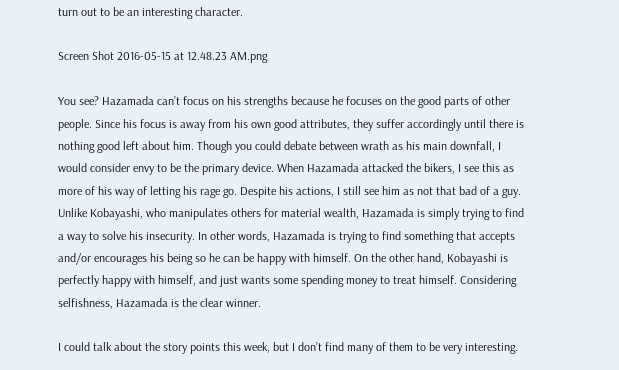turn out to be an interesting character.

Screen Shot 2016-05-15 at 12.48.23 AM.png

You see? Hazamada can’t focus on his strengths because he focuses on the good parts of other people. Since his focus is away from his own good attributes, they suffer accordingly until there is nothing good left about him. Though you could debate between wrath as his main downfall, I would consider envy to be the primary device. When Hazamada attacked the bikers, I see this as more of his way of letting his rage go. Despite his actions, I still see him as not that bad of a guy. Unlike Kobayashi, who manipulates others for material wealth, Hazamada is simply trying to find a way to solve his insecurity. In other words, Hazamada is trying to find something that accepts and/or encourages his being so he can be happy with himself. On the other hand, Kobayashi is perfectly happy with himself, and just wants some spending money to treat himself. Considering selfishness, Hazamada is the clear winner.

I could talk about the story points this week, but I don’t find many of them to be very interesting.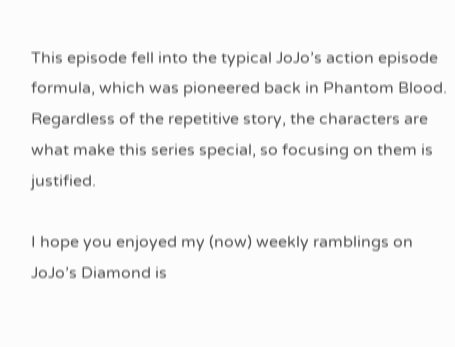This episode fell into the typical JoJo’s action episode formula, which was pioneered back in Phantom Blood. Regardless of the repetitive story, the characters are what make this series special, so focusing on them is justified.

I hope you enjoyed my (now) weekly ramblings on JoJo’s Diamond is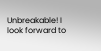Unbreakable! I look forward to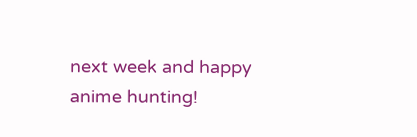next week and happy anime hunting!